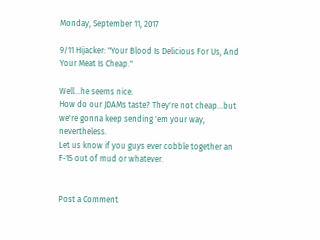Monday, September 11, 2017

9/11 Hijacker: "Your Blood Is Delicious For Us, And Your Meat Is Cheap."

Well...he seems nice.
How do our JDAMs taste? They're not cheap...but we're gonna keep sending 'em your way, nevertheless.
Let us know if you guys ever cobble together an F-15 out of mud or whatever.


Post a Comment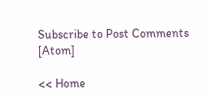Subscribe to Post Comments [Atom]

<< Home